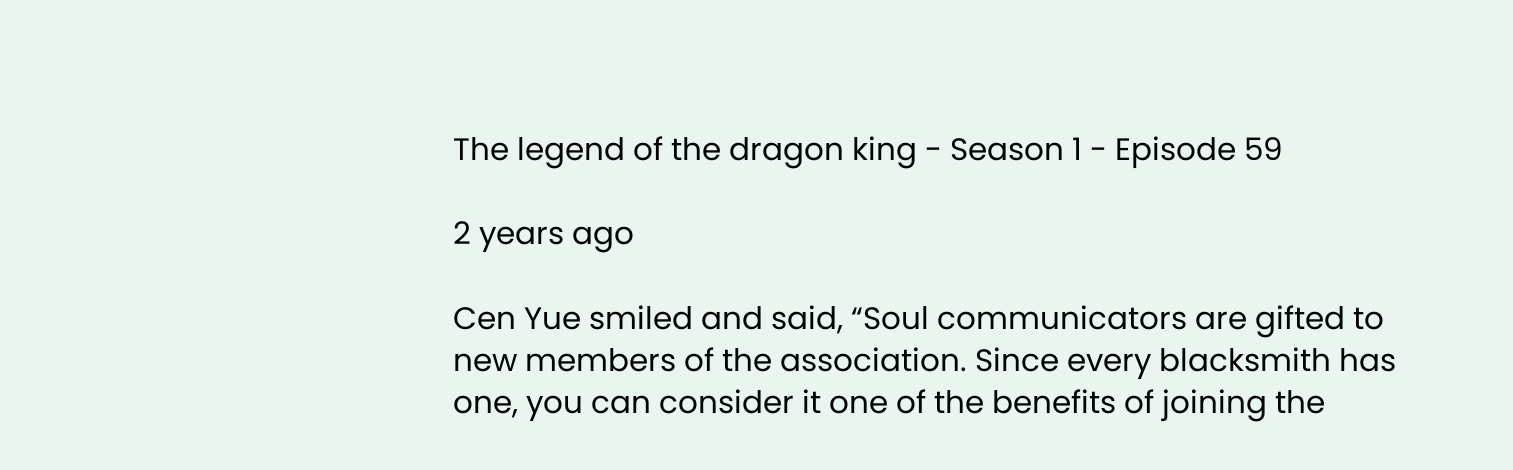The legend of the dragon king - Season 1 - Episode 59

2 years ago

Cen Yue smiled and said, “Soul communicators are gifted to new members of the association. Since every blacksmith has one, you can consider it one of the benefits of joining the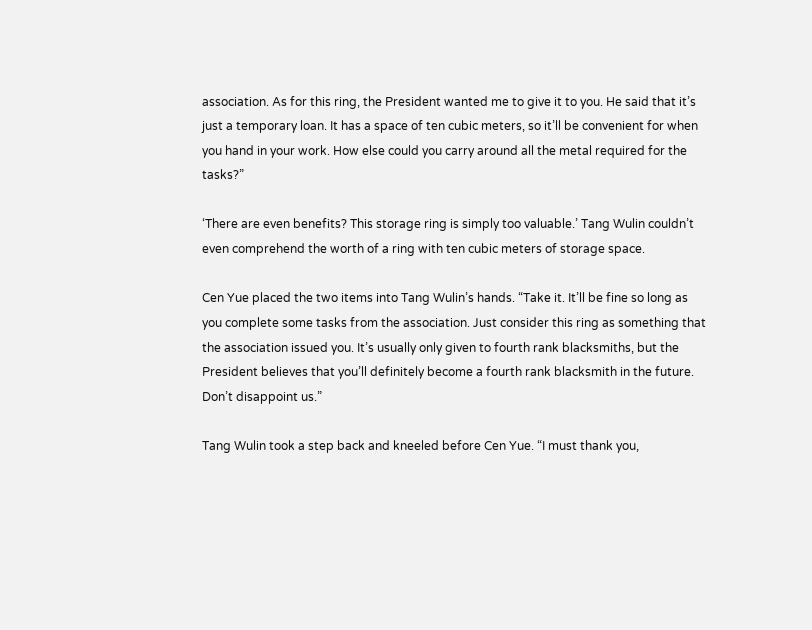association. As for this ring, the President wanted me to give it to you. He said that it’s just a temporary loan. It has a space of ten cubic meters, so it’ll be convenient for when you hand in your work. How else could you carry around all the metal required for the tasks?”

‘There are even benefits? This storage ring is simply too valuable.’ Tang Wulin couldn’t even comprehend the worth of a ring with ten cubic meters of storage space.

Cen Yue placed the two items into Tang Wulin’s hands. “Take it. It’ll be fine so long as you complete some tasks from the association. Just consider this ring as something that the association issued you. It’s usually only given to fourth rank blacksmiths, but the President believes that you’ll definitely become a fourth rank blacksmith in the future. Don’t disappoint us.”

Tang Wulin took a step back and kneeled before Cen Yue. “I must thank you,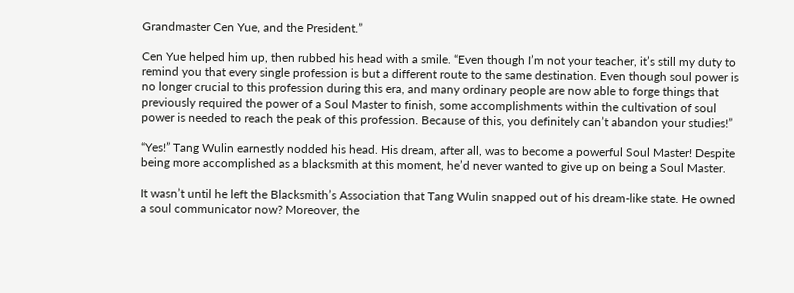Grandmaster Cen Yue, and the President.”

Cen Yue helped him up, then rubbed his head with a smile. “Even though I’m not your teacher, it’s still my duty to remind you that every single profession is but a different route to the same destination. Even though soul power is no longer crucial to this profession during this era, and many ordinary people are now able to forge things that previously required the power of a Soul Master to finish, some accomplishments within the cultivation of soul power is needed to reach the peak of this profession. Because of this, you definitely can’t abandon your studies!”

“Yes!” Tang Wulin earnestly nodded his head. His dream, after all, was to become a powerful Soul Master! Despite being more accomplished as a blacksmith at this moment, he’d never wanted to give up on being a Soul Master.

It wasn’t until he left the Blacksmith’s Association that Tang Wulin snapped out of his dream-like state. He owned a soul communicator now? Moreover, the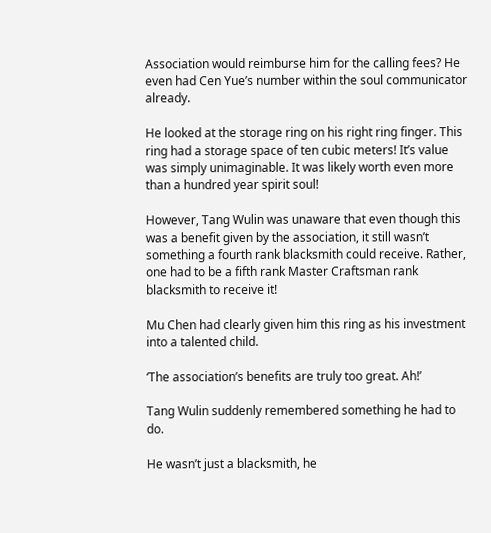Association would reimburse him for the calling fees? He even had Cen Yue’s number within the soul communicator already.

He looked at the storage ring on his right ring finger. This ring had a storage space of ten cubic meters! It’s value was simply unimaginable. It was likely worth even more than a hundred year spirit soul!

However, Tang Wulin was unaware that even though this was a benefit given by the association, it still wasn’t something a fourth rank blacksmith could receive. Rather, one had to be a fifth rank Master Craftsman rank blacksmith to receive it!

Mu Chen had clearly given him this ring as his investment into a talented child.

‘The association’s benefits are truly too great. Ah!’

Tang Wulin suddenly remembered something he had to do.

He wasn’t just a blacksmith, he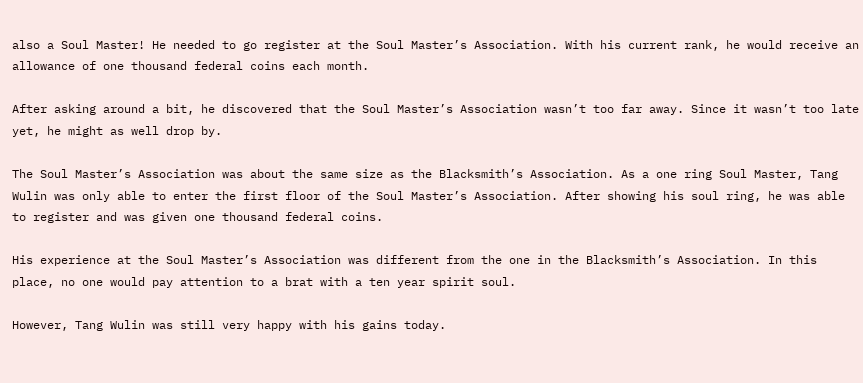also a Soul Master! He needed to go register at the Soul Master’s Association. With his current rank, he would receive an allowance of one thousand federal coins each month.

After asking around a bit, he discovered that the Soul Master’s Association wasn’t too far away. Since it wasn’t too late yet, he might as well drop by.

The Soul Master’s Association was about the same size as the Blacksmith’s Association. As a one ring Soul Master, Tang Wulin was only able to enter the first floor of the Soul Master’s Association. After showing his soul ring, he was able to register and was given one thousand federal coins.

His experience at the Soul Master’s Association was different from the one in the Blacksmith’s Association. In this place, no one would pay attention to a brat with a ten year spirit soul.

However, Tang Wulin was still very happy with his gains today.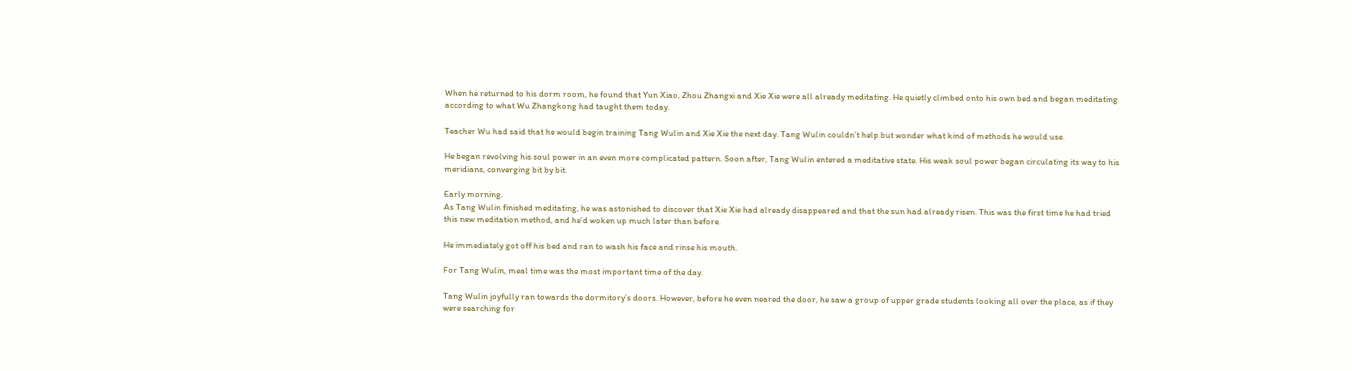When he returned to his dorm room, he found that Yun Xiao, Zhou Zhangxi and Xie Xie were all already meditating. He quietly climbed onto his own bed and began meditating according to what Wu Zhangkong had taught them today.

Teacher Wu had said that he would begin training Tang Wulin and Xie Xie the next day. Tang Wulin couldn’t help but wonder what kind of methods he would use.

He began revolving his soul power in an even more complicated pattern. Soon after, Tang Wulin entered a meditative state. His weak soul power began circulating its way to his meridians, converging bit by bit.

Early morning.
As Tang Wulin finished meditating, he was astonished to discover that Xie Xie had already disappeared and that the sun had already risen. This was the first time he had tried this new meditation method, and he’d woken up much later than before.

He immediately got off his bed and ran to wash his face and rinse his mouth.

For Tang Wulin, meal time was the most important time of the day.

Tang Wulin joyfully ran towards the dormitory’s doors. However, before he even neared the door, he saw a group of upper grade students looking all over the place, as if they were searching for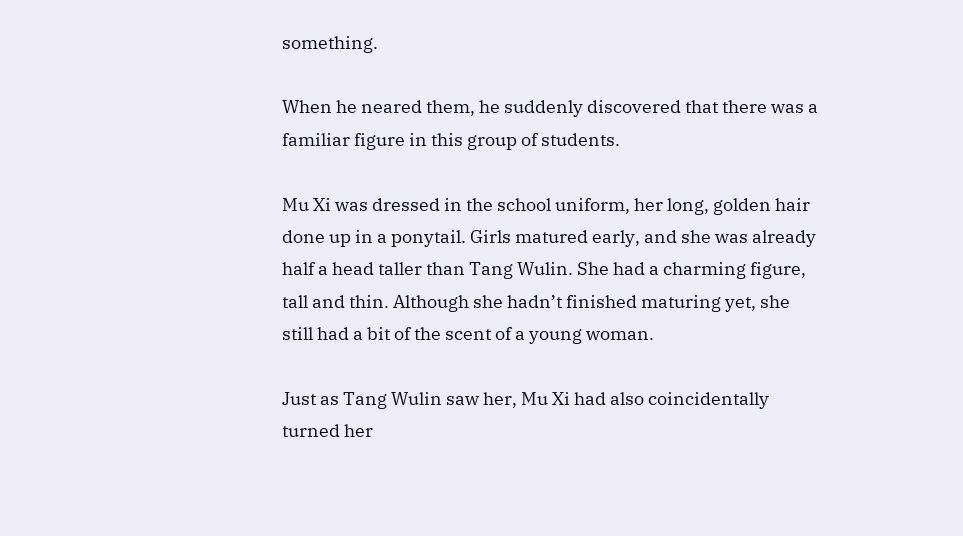something.

When he neared them, he suddenly discovered that there was a familiar figure in this group of students.

Mu Xi was dressed in the school uniform, her long, golden hair done up in a ponytail. Girls matured early, and she was already half a head taller than Tang Wulin. She had a charming figure, tall and thin. Although she hadn’t finished maturing yet, she still had a bit of the scent of a young woman.

Just as Tang Wulin saw her, Mu Xi had also coincidentally turned her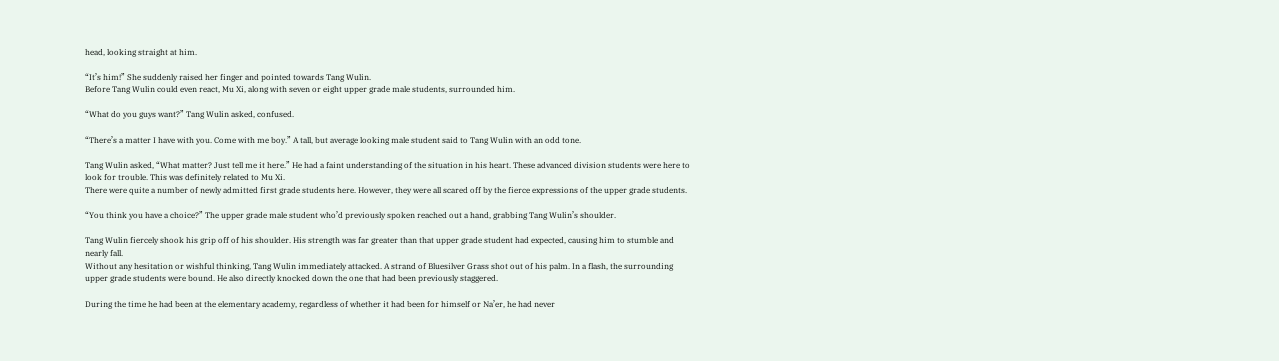head, looking straight at him.

“It’s him!” She suddenly raised her finger and pointed towards Tang Wulin.
Before Tang Wulin could even react, Mu Xi, along with seven or eight upper grade male students, surrounded him.

“What do you guys want?” Tang Wulin asked, confused.

“There’s a matter I have with you. Come with me boy.” A tall, but average looking male student said to Tang Wulin with an odd tone.

Tang Wulin asked, “What matter? Just tell me it here.” He had a faint understanding of the situation in his heart. These advanced division students were here to look for trouble. This was definitely related to Mu Xi.
There were quite a number of newly admitted first grade students here. However, they were all scared off by the fierce expressions of the upper grade students.

“You think you have a choice?” The upper grade male student who’d previously spoken reached out a hand, grabbing Tang Wulin’s shoulder.

Tang Wulin fiercely shook his grip off of his shoulder. His strength was far greater than that upper grade student had expected, causing him to stumble and nearly fall.
Without any hesitation or wishful thinking, Tang Wulin immediately attacked. A strand of Bluesilver Grass shot out of his palm. In a flash, the surrounding upper grade students were bound. He also directly knocked down the one that had been previously staggered.

During the time he had been at the elementary academy, regardless of whether it had been for himself or Na’er, he had never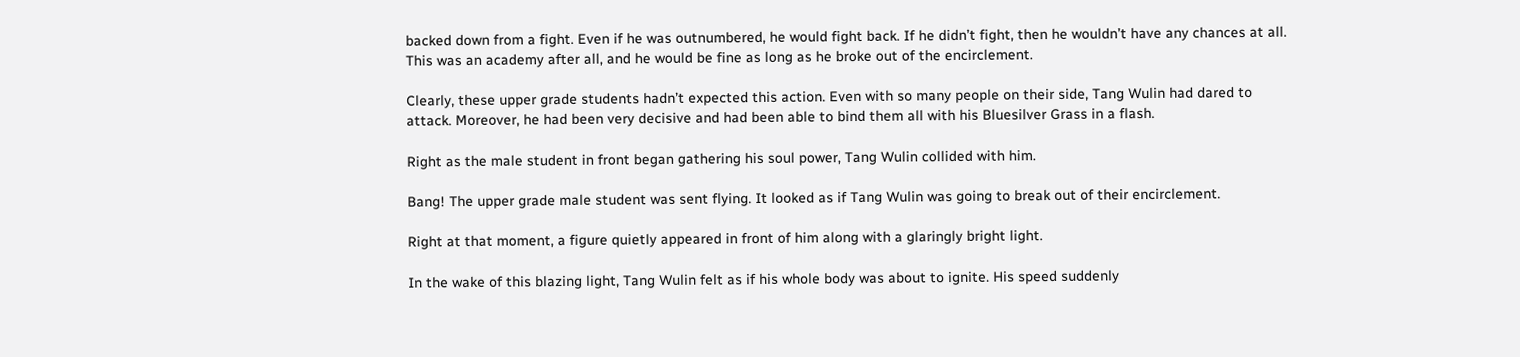backed down from a fight. Even if he was outnumbered, he would fight back. If he didn’t fight, then he wouldn’t have any chances at all. This was an academy after all, and he would be fine as long as he broke out of the encirclement.

Clearly, these upper grade students hadn’t expected this action. Even with so many people on their side, Tang Wulin had dared to attack. Moreover, he had been very decisive and had been able to bind them all with his Bluesilver Grass in a flash.

Right as the male student in front began gathering his soul power, Tang Wulin collided with him.

Bang! The upper grade male student was sent flying. It looked as if Tang Wulin was going to break out of their encirclement.

Right at that moment, a figure quietly appeared in front of him along with a glaringly bright light.

In the wake of this blazing light, Tang Wulin felt as if his whole body was about to ignite. His speed suddenly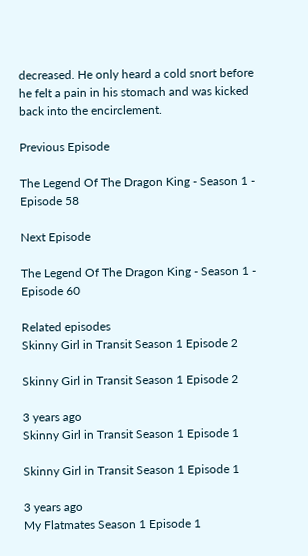decreased. He only heard a cold snort before he felt a pain in his stomach and was kicked back into the encirclement.

Previous Episode

The Legend Of The Dragon King - Season 1 - Episode 58

Next Episode

The Legend Of The Dragon King - Season 1 - Episode 60

Related episodes
Skinny Girl in Transit Season 1 Episode 2

Skinny Girl in Transit Season 1 Episode 2

3 years ago
Skinny Girl in Transit Season 1 Episode 1

Skinny Girl in Transit Season 1 Episode 1

3 years ago
My Flatmates Season 1 Episode 1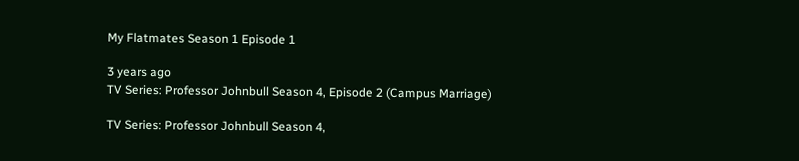My Flatmates Season 1 Episode 1

3 years ago
TV Series: Professor Johnbull Season 4, Episode 2 (Campus Marriage)

TV Series: Professor Johnbull Season 4,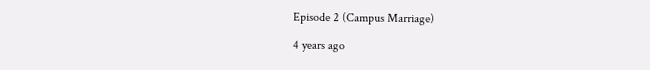Episode 2 (Campus Marriage)

4 years ago